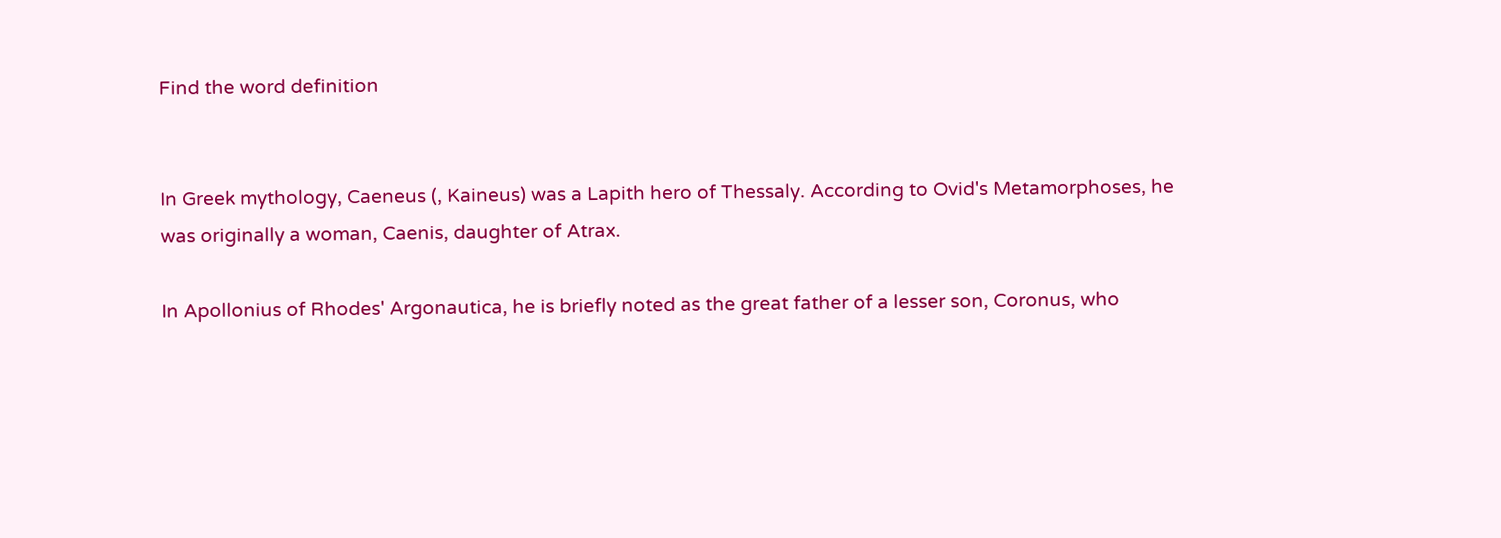Find the word definition


In Greek mythology, Caeneus (, Kaineus) was a Lapith hero of Thessaly. According to Ovid's Metamorphoses, he was originally a woman, Caenis, daughter of Atrax.

In Apollonius of Rhodes' Argonautica, he is briefly noted as the great father of a lesser son, Coronus, who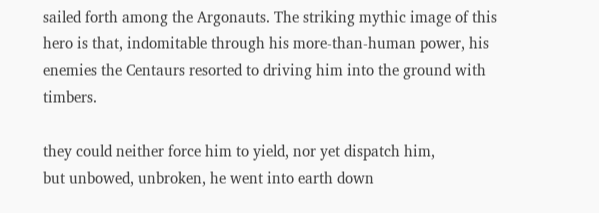sailed forth among the Argonauts. The striking mythic image of this hero is that, indomitable through his more-than-human power, his enemies the Centaurs resorted to driving him into the ground with timbers.

they could neither force him to yield, nor yet dispatch him,
but unbowed, unbroken, he went into earth down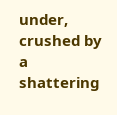under,
crushed by a shattering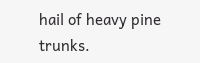hail of heavy pine trunks.